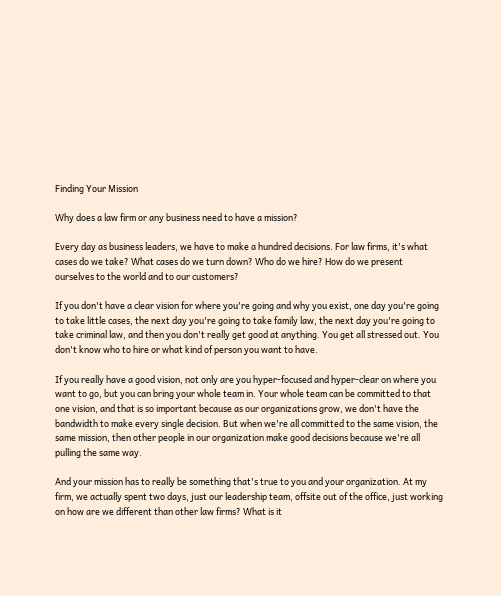Finding Your Mission

Why does a law firm or any business need to have a mission?

Every day as business leaders, we have to make a hundred decisions. For law firms, it's what cases do we take? What cases do we turn down? Who do we hire? How do we present ourselves to the world and to our customers?

If you don't have a clear vision for where you're going and why you exist, one day you're going to take little cases, the next day you're going to take family law, the next day you're going to take criminal law, and then you don't really get good at anything. You get all stressed out. You don't know who to hire or what kind of person you want to have.

If you really have a good vision, not only are you hyper-focused and hyper-clear on where you want to go, but you can bring your whole team in. Your whole team can be committed to that one vision, and that is so important because as our organizations grow, we don't have the bandwidth to make every single decision. But when we're all committed to the same vision, the same mission, then other people in our organization make good decisions because we're all pulling the same way.

And your mission has to really be something that's true to you and your organization. At my firm, we actually spent two days, just our leadership team, offsite out of the office, just working on how are we different than other law firms? What is it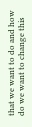that we want to do and how do we want to change this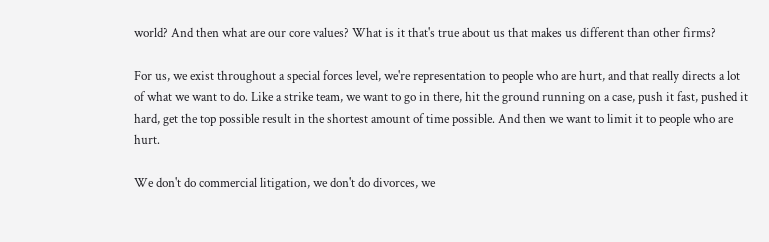world? And then what are our core values? What is it that's true about us that makes us different than other firms?

For us, we exist throughout a special forces level, we're representation to people who are hurt, and that really directs a lot of what we want to do. Like a strike team, we want to go in there, hit the ground running on a case, push it fast, pushed it hard, get the top possible result in the shortest amount of time possible. And then we want to limit it to people who are hurt.

We don't do commercial litigation, we don't do divorces, we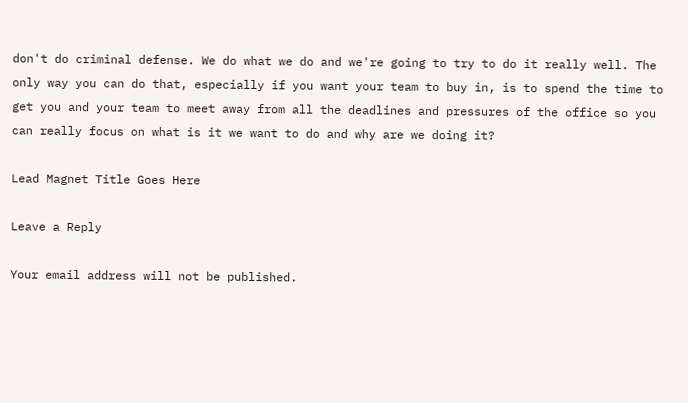don't do criminal defense. We do what we do and we're going to try to do it really well. The only way you can do that, especially if you want your team to buy in, is to spend the time to get you and your team to meet away from all the deadlines and pressures of the office so you can really focus on what is it we want to do and why are we doing it?

Lead Magnet Title Goes Here

Leave a Reply

Your email address will not be published.